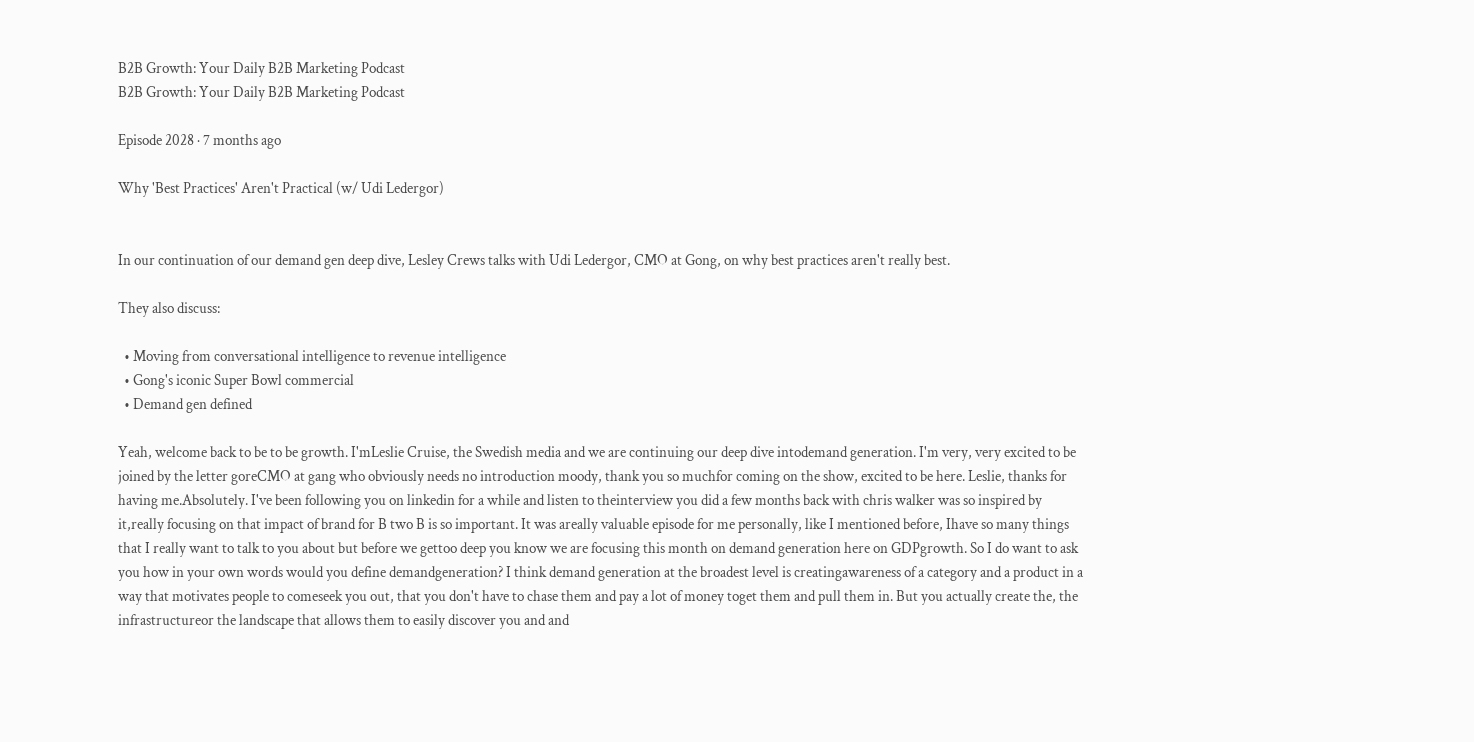B2B Growth: Your Daily B2B Marketing Podcast
B2B Growth: Your Daily B2B Marketing Podcast

Episode 2028 · 7 months ago

Why 'Best Practices' Aren't Practical (w/ Udi Ledergor)


In our continuation of our demand gen deep dive, Lesley Crews talks with Udi Ledergor, CMO at Gong, on why best practices aren't really best.

They also discuss:

  • Moving from conversational intelligence to revenue intelligence
  • Gong's iconic Super Bowl commercial
  • Demand gen defined

Yeah, welcome back to be to be growth. I'mLeslie Cruise, the Swedish media and we are continuing our deep dive intodemand generation. I'm very, very excited to be joined by the letter goreCMO at gang who obviously needs no introduction moody, thank you so muchfor coming on the show, excited to be here. Leslie, thanks for having me.Absolutely. I've been following you on linkedin for a while and listen to theinterview you did a few months back with chris walker was so inspired by it,really focusing on that impact of brand for B two B is so important. It was areally valuable episode for me personally, like I mentioned before, Ihave so many things that I really want to talk to you about but before we gettoo deep you know we are focusing this month on demand generation here on GDPgrowth. So I do want to ask you how in your own words would you define demandgeneration? I think demand generation at the broadest level is creatingawareness of a category and a product in a way that motivates people to comeseek you out, that you don't have to chase them and pay a lot of money toget them and pull them in. But you actually create the, the infrastructureor the landscape that allows them to easily discover you and and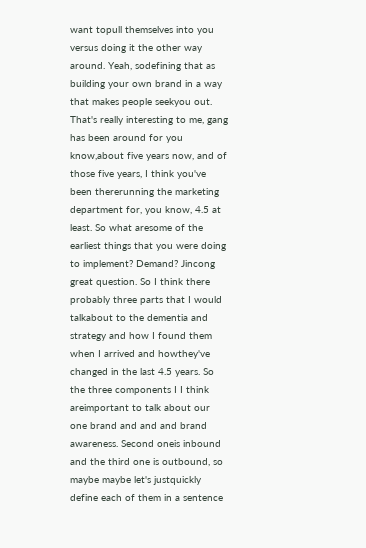want topull themselves into you versus doing it the other way around. Yeah, sodefining that as building your own brand in a way that makes people seekyou out. That's really interesting to me, gang has been around for you know,about five years now, and of those five years, I think you've been thererunning the marketing department for, you know, 4.5 at least. So what aresome of the earliest things that you were doing to implement? Demand? Jincong great question. So I think there probably three parts that I would talkabout to the dementia and strategy and how I found them when I arrived and howthey've changed in the last 4.5 years. So the three components I I think areimportant to talk about our one brand and and and brand awareness. Second oneis inbound and the third one is outbound, so maybe maybe let's justquickly define each of them in a sentence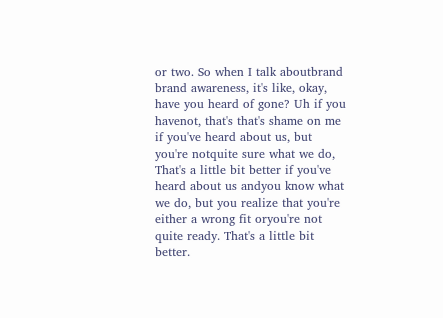or two. So when I talk aboutbrand brand awareness, it's like, okay, have you heard of gone? Uh if you havenot, that's that's shame on me if you've heard about us, but you're notquite sure what we do, That's a little bit better if you've heard about us andyou know what we do, but you realize that you're either a wrong fit oryou're not quite ready. That's a little bit better.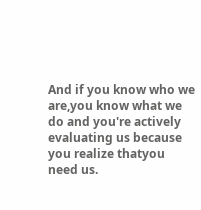And if you know who we are,you know what we do and you're actively evaluating us because you realize thatyou need us.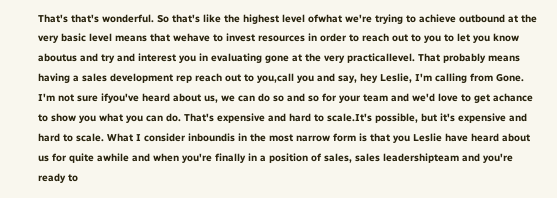That's that's wonderful. So that's like the highest level ofwhat we're trying to achieve outbound at the very basic level means that wehave to invest resources in order to reach out to you to let you know aboutus and try and interest you in evaluating gone at the very practicallevel. That probably means having a sales development rep reach out to you,call you and say, hey Leslie, I'm calling from Gone. I'm not sure ifyou've heard about us, we can do so and so for your team and we'd love to get achance to show you what you can do. That's expensive and hard to scale.It's possible, but it's expensive and hard to scale. What I consider inboundis in the most narrow form is that you Leslie have heard about us for quite awhile and when you're finally in a position of sales, sales leadershipteam and you're ready to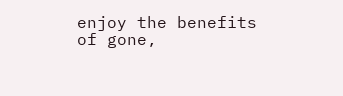enjoy the benefits of gone,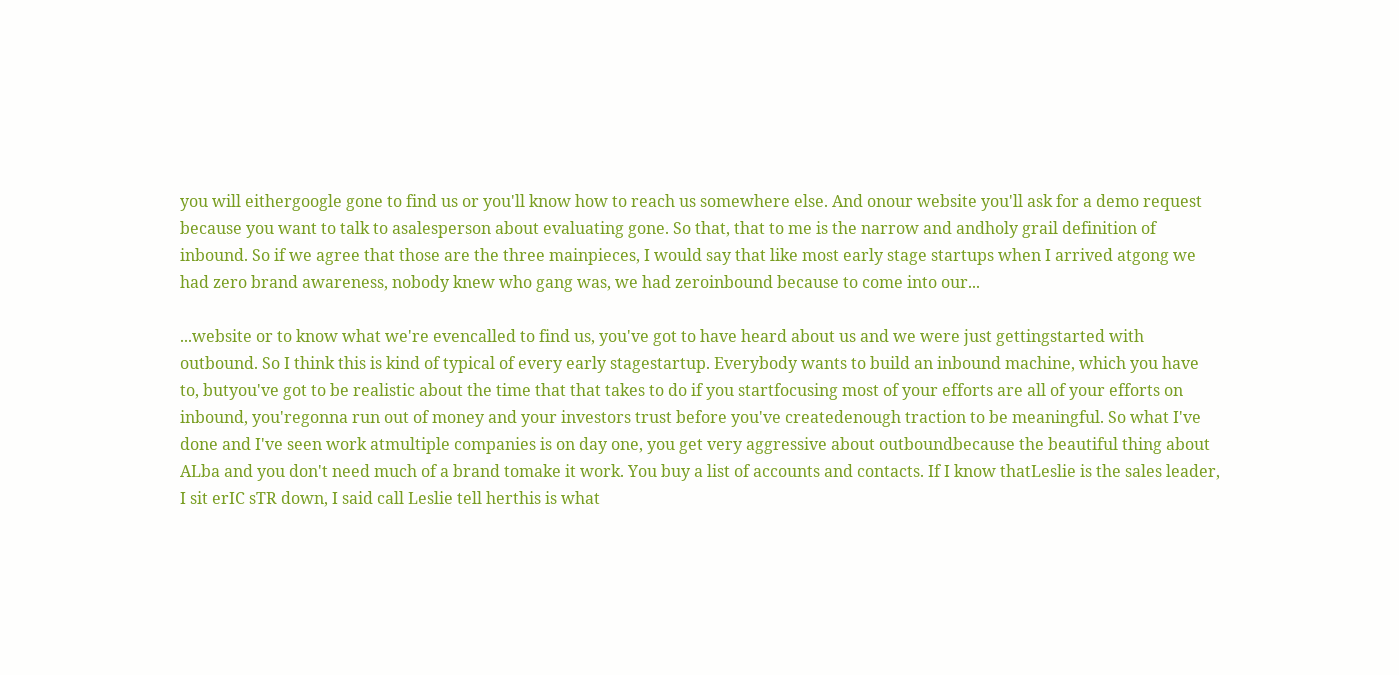you will eithergoogle gone to find us or you'll know how to reach us somewhere else. And onour website you'll ask for a demo request because you want to talk to asalesperson about evaluating gone. So that, that to me is the narrow and andholy grail definition of inbound. So if we agree that those are the three mainpieces, I would say that like most early stage startups when I arrived atgong we had zero brand awareness, nobody knew who gang was, we had zeroinbound because to come into our...

...website or to know what we're evencalled to find us, you've got to have heard about us and we were just gettingstarted with outbound. So I think this is kind of typical of every early stagestartup. Everybody wants to build an inbound machine, which you have to, butyou've got to be realistic about the time that that takes to do if you startfocusing most of your efforts are all of your efforts on inbound, you'regonna run out of money and your investors trust before you've createdenough traction to be meaningful. So what I've done and I've seen work atmultiple companies is on day one, you get very aggressive about outboundbecause the beautiful thing about ALba and you don't need much of a brand tomake it work. You buy a list of accounts and contacts. If I know thatLeslie is the sales leader, I sit erIC sTR down, I said call Leslie tell herthis is what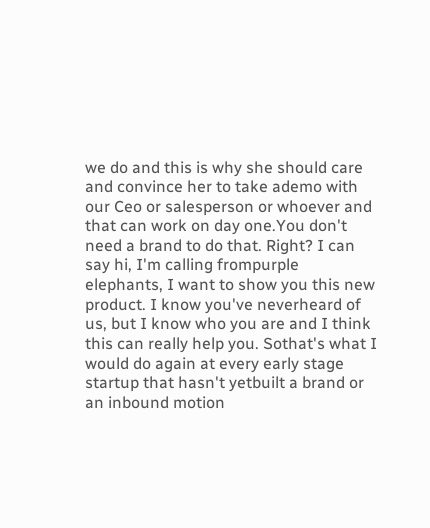we do and this is why she should care and convince her to take ademo with our Ceo or salesperson or whoever and that can work on day one.You don't need a brand to do that. Right? I can say hi, I'm calling frompurple elephants, I want to show you this new product. I know you've neverheard of us, but I know who you are and I think this can really help you. Sothat's what I would do again at every early stage startup that hasn't yetbuilt a brand or an inbound motion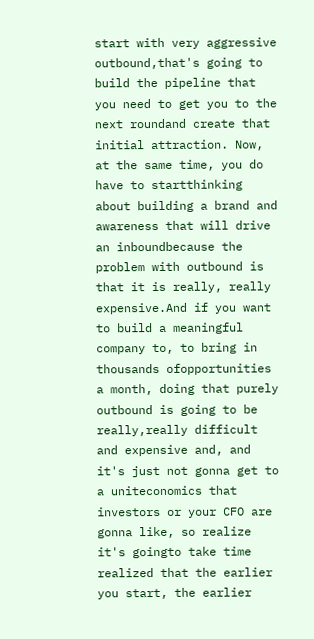start with very aggressive outbound,that's going to build the pipeline that you need to get you to the next roundand create that initial attraction. Now, at the same time, you do have to startthinking about building a brand and awareness that will drive an inboundbecause the problem with outbound is that it is really, really expensive.And if you want to build a meaningful company to, to bring in thousands ofopportunities a month, doing that purely outbound is going to be really,really difficult and expensive and, and it's just not gonna get to a uniteconomics that investors or your CFO are gonna like, so realize it's goingto take time realized that the earlier you start, the earlier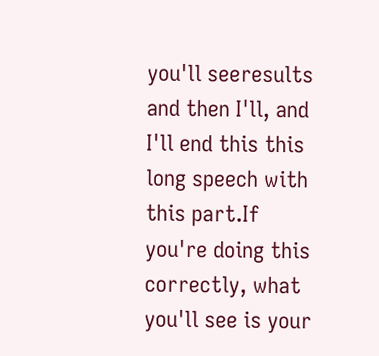you'll seeresults and then I'll, and I'll end this this long speech with this part.If you're doing this correctly, what you'll see is your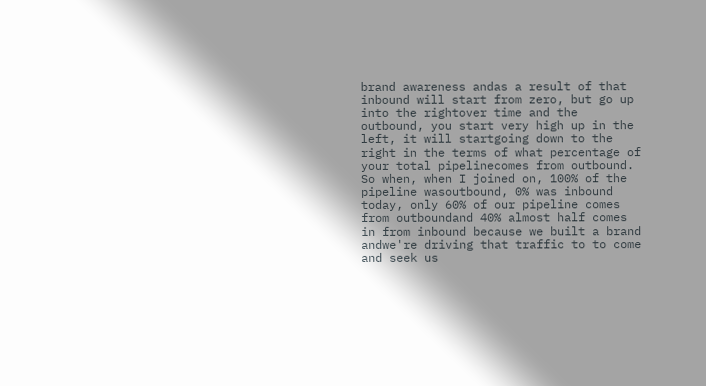brand awareness andas a result of that inbound will start from zero, but go up into the rightover time and the outbound, you start very high up in the left, it will startgoing down to the right in the terms of what percentage of your total pipelinecomes from outbound. So when, when I joined on, 100% of the pipeline wasoutbound, 0% was inbound today, only 60% of our pipeline comes from outboundand 40% almost half comes in from inbound because we built a brand andwe're driving that traffic to to come and seek us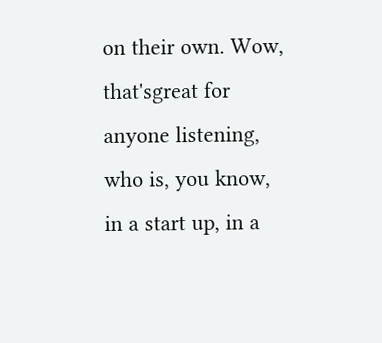on their own. Wow, that'sgreat for anyone listening, who is, you know, in a start up, in a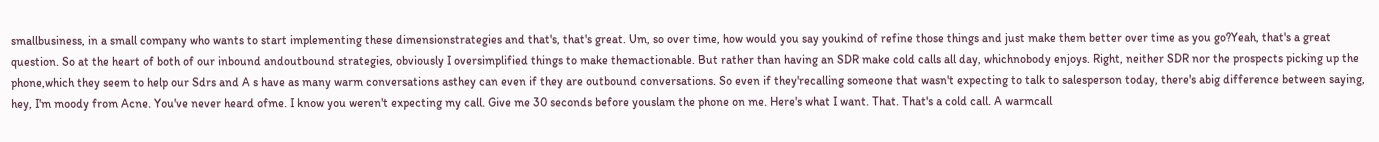smallbusiness, in a small company who wants to start implementing these dimensionstrategies and that's, that's great. Um, so over time, how would you say youkind of refine those things and just make them better over time as you go?Yeah, that's a great question. So at the heart of both of our inbound andoutbound strategies, obviously I oversimplified things to make themactionable. But rather than having an SDR make cold calls all day, whichnobody enjoys. Right, neither SDR nor the prospects picking up the phone,which they seem to help our Sdrs and A s have as many warm conversations asthey can even if they are outbound conversations. So even if they'recalling someone that wasn't expecting to talk to salesperson today, there's abig difference between saying, hey, I'm moody from Acne. You've never heard ofme. I know you weren't expecting my call. Give me 30 seconds before youslam the phone on me. Here's what I want. That. That's a cold call. A warmcall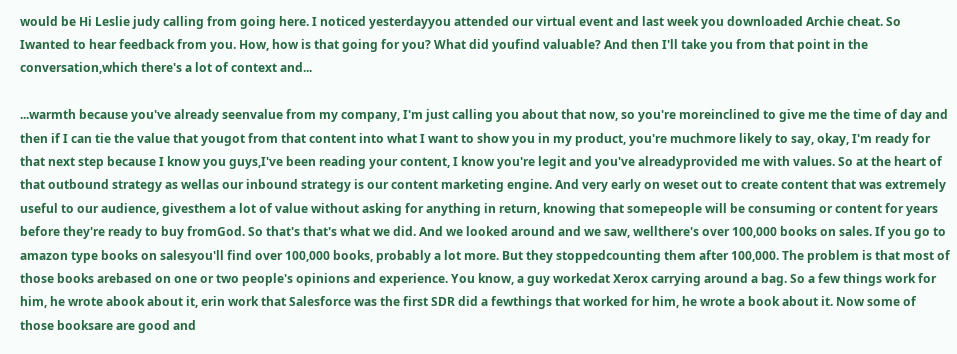would be Hi Leslie judy calling from going here. I noticed yesterdayyou attended our virtual event and last week you downloaded Archie cheat. So Iwanted to hear feedback from you. How, how is that going for you? What did youfind valuable? And then I'll take you from that point in the conversation,which there's a lot of context and...

...warmth because you've already seenvalue from my company, I'm just calling you about that now, so you're moreinclined to give me the time of day and then if I can tie the value that yougot from that content into what I want to show you in my product, you're muchmore likely to say, okay, I'm ready for that next step because I know you guys,I've been reading your content, I know you're legit and you've alreadyprovided me with values. So at the heart of that outbound strategy as wellas our inbound strategy is our content marketing engine. And very early on weset out to create content that was extremely useful to our audience, givesthem a lot of value without asking for anything in return, knowing that somepeople will be consuming or content for years before they're ready to buy fromGod. So that's that's what we did. And we looked around and we saw, wellthere's over 100,000 books on sales. If you go to amazon type books on salesyou'll find over 100,000 books, probably a lot more. But they stoppedcounting them after 100,000. The problem is that most of those books arebased on one or two people's opinions and experience. You know, a guy workedat Xerox carrying around a bag. So a few things work for him, he wrote abook about it, erin work that Salesforce was the first SDR did a fewthings that worked for him, he wrote a book about it. Now some of those booksare are good and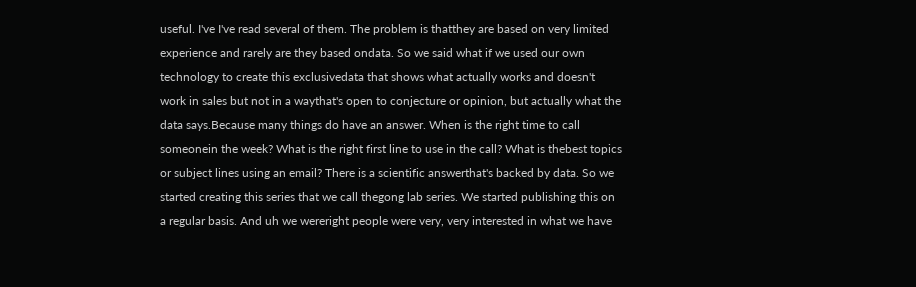useful. I've I've read several of them. The problem is thatthey are based on very limited experience and rarely are they based ondata. So we said what if we used our own technology to create this exclusivedata that shows what actually works and doesn't work in sales but not in a waythat's open to conjecture or opinion, but actually what the data says.Because many things do have an answer. When is the right time to call someonein the week? What is the right first line to use in the call? What is thebest topics or subject lines using an email? There is a scientific answerthat's backed by data. So we started creating this series that we call thegong lab series. We started publishing this on a regular basis. And uh we wereright people were very, very interested in what we have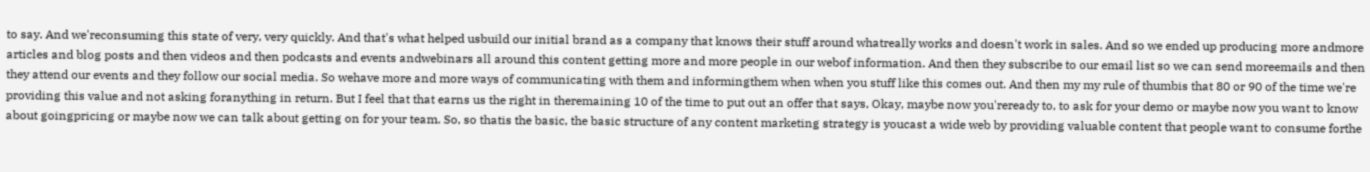to say. And we'reconsuming this state of very, very quickly. And that's what helped usbuild our initial brand as a company that knows their stuff around whatreally works and doesn't work in sales. And so we ended up producing more andmore articles and blog posts and then videos and then podcasts and events andwebinars all around this content getting more and more people in our webof information. And then they subscribe to our email list so we can send moreemails and then they attend our events and they follow our social media. So wehave more and more ways of communicating with them and informingthem when when you stuff like this comes out. And then my my rule of thumbis that 80 or 90 of the time we're providing this value and not asking foranything in return. But I feel that that earns us the right in theremaining 10 of the time to put out an offer that says, Okay, maybe now you'reready to, to ask for your demo or maybe now you want to know about goingpricing or maybe now we can talk about getting on for your team. So, so thatis the basic, the basic structure of any content marketing strategy is youcast a wide web by providing valuable content that people want to consume forthe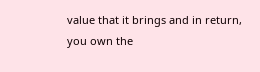value that it brings and in return, you own the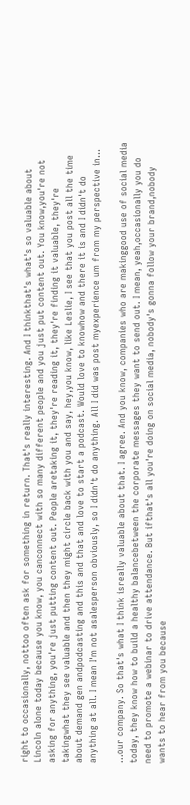right to occasionally, nottoo often ask for something in return. That's really interesting. And I thinkthat's what's so valuable about Lincoln alone today because you know, you canconnect with so many different people and you just put content out. You know,you're not asking for anything, you're just putting content out. People aretaking it, they're reading it, they're finding it valuable, they're takingwhat they see valuable and then they might circle back with you and say, hey,you know, like Leslie, I see that you post all the time about demand gen andpodcasting and this and that and love to start a podcast. Would love to knowhow and there it is and I didn't do anything at all. I mean I'm not asalesperson obviously, so I didn't do anything. All I did was post myexperience um from my perspective in...

...our company. So that's what I think isreally valuable about that. I agree. And you know, companies who are makinggood use of social media today, they know how to build a healthy balancebetween the corporate messages they want to send out. I mean, yeah,occasionally you do need to promote a webinar to drive attendance. But ifthat's all you're doing on social media, nobody's gonna follow your brand,nobody wants to hear from you because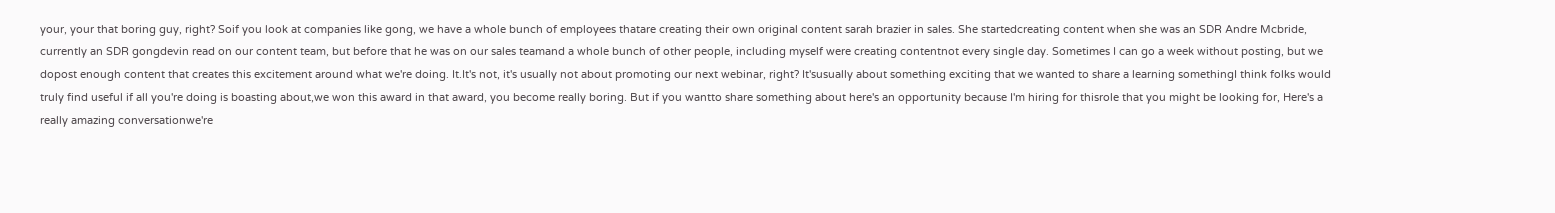your, your that boring guy, right? Soif you look at companies like gong, we have a whole bunch of employees thatare creating their own original content sarah brazier in sales. She startedcreating content when she was an SDR Andre Mcbride, currently an SDR gongdevin read on our content team, but before that he was on our sales teamand a whole bunch of other people, including myself were creating contentnot every single day. Sometimes I can go a week without posting, but we dopost enough content that creates this excitement around what we're doing. It.It's not, it's usually not about promoting our next webinar, right? It'susually about something exciting that we wanted to share a learning somethingI think folks would truly find useful if all you're doing is boasting about,we won this award in that award, you become really boring. But if you wantto share something about here's an opportunity because I'm hiring for thisrole that you might be looking for, Here's a really amazing conversationwe're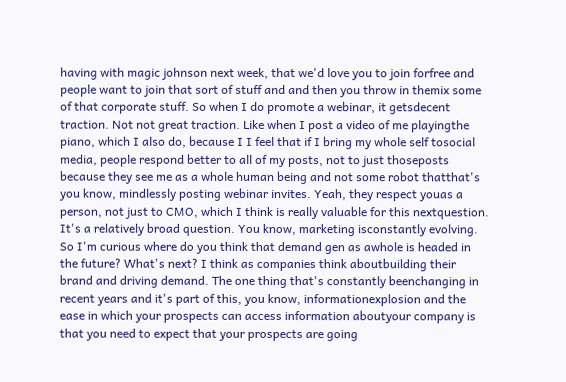having with magic johnson next week, that we'd love you to join forfree and people want to join that sort of stuff and and then you throw in themix some of that corporate stuff. So when I do promote a webinar, it getsdecent traction. Not not great traction. Like when I post a video of me playingthe piano, which I also do, because I I feel that if I bring my whole self tosocial media, people respond better to all of my posts, not to just thoseposts because they see me as a whole human being and not some robot thatthat's you know, mindlessly posting webinar invites. Yeah, they respect youas a person, not just to CMO, which I think is really valuable for this nextquestion. It's a relatively broad question. You know, marketing isconstantly evolving. So I'm curious where do you think that demand gen as awhole is headed in the future? What's next? I think as companies think aboutbuilding their brand and driving demand. The one thing that's constantly beenchanging in recent years and it's part of this, you know, informationexplosion and the ease in which your prospects can access information aboutyour company is that you need to expect that your prospects are going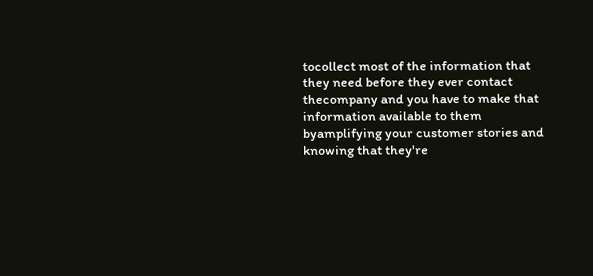tocollect most of the information that they need before they ever contact thecompany and you have to make that information available to them byamplifying your customer stories and knowing that they're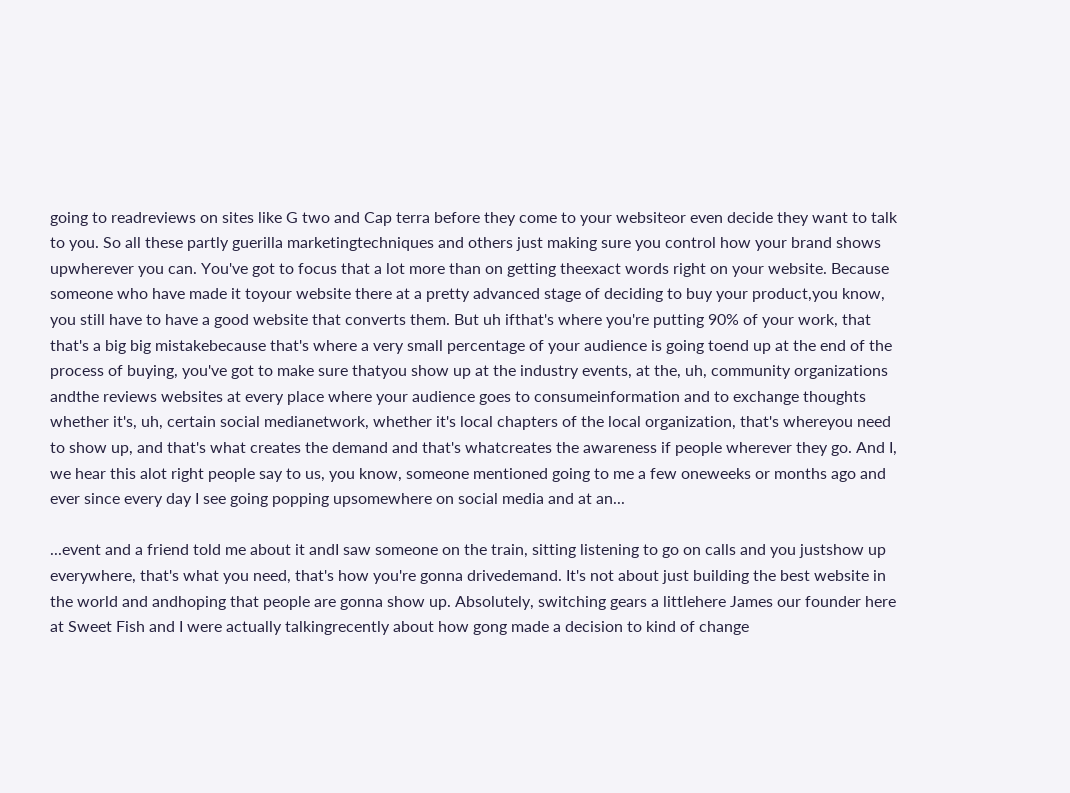going to readreviews on sites like G two and Cap terra before they come to your websiteor even decide they want to talk to you. So all these partly guerilla marketingtechniques and others just making sure you control how your brand shows upwherever you can. You've got to focus that a lot more than on getting theexact words right on your website. Because someone who have made it toyour website there at a pretty advanced stage of deciding to buy your product,you know, you still have to have a good website that converts them. But uh ifthat's where you're putting 90% of your work, that that's a big big mistakebecause that's where a very small percentage of your audience is going toend up at the end of the process of buying, you've got to make sure thatyou show up at the industry events, at the, uh, community organizations andthe reviews websites at every place where your audience goes to consumeinformation and to exchange thoughts whether it's, uh, certain social medianetwork, whether it's local chapters of the local organization, that's whereyou need to show up, and that's what creates the demand and that's whatcreates the awareness if people wherever they go. And I, we hear this alot right people say to us, you know, someone mentioned going to me a few oneweeks or months ago and ever since every day I see going popping upsomewhere on social media and at an...

...event and a friend told me about it andI saw someone on the train, sitting listening to go on calls and you justshow up everywhere, that's what you need, that's how you're gonna drivedemand. It's not about just building the best website in the world and andhoping that people are gonna show up. Absolutely, switching gears a littlehere James our founder here at Sweet Fish and I were actually talkingrecently about how gong made a decision to kind of change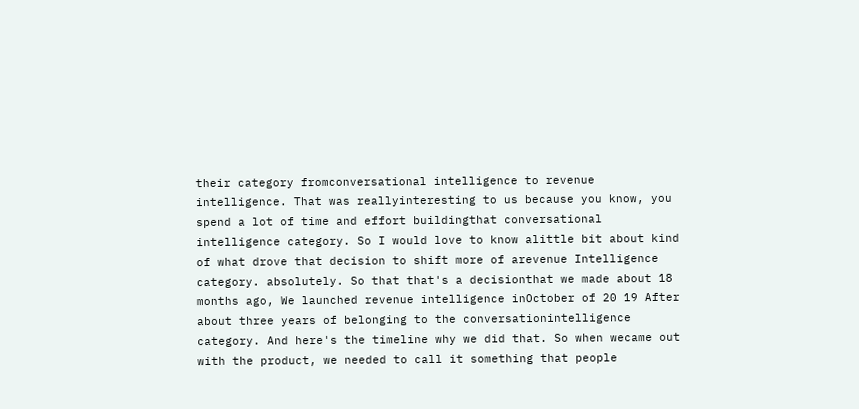their category fromconversational intelligence to revenue intelligence. That was reallyinteresting to us because you know, you spend a lot of time and effort buildingthat conversational intelligence category. So I would love to know alittle bit about kind of what drove that decision to shift more of arevenue Intelligence category. absolutely. So that that's a decisionthat we made about 18 months ago, We launched revenue intelligence inOctober of 20 19 After about three years of belonging to the conversationintelligence category. And here's the timeline why we did that. So when wecame out with the product, we needed to call it something that people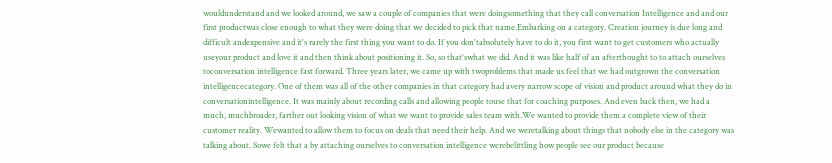wouldunderstand and we looked around, we saw a couple of companies that were doingsomething that they call conversation Intelligence and and our first productwas close enough to what they were doing that we decided to pick that name.Embarking on a category. Creation journey is due long and difficult andexpensive and it's rarely the first thing you want to do. If you don'tabsolutely have to do it, you first want to get customers who actually useyour product and love it and then think about positioning it. So, so that'swhat we did. And it was like half of an afterthought to to attach ourselves toconversation intelligence fast forward. Three years later, we came up with twoproblems that made us feel that we had outgrown the conversation intelligencecategory. One of them was all of the other companies in that category had avery narrow scope of vision and product around what they do in conversationintelligence. It was mainly about recording calls and allowing people touse that for coaching purposes. And even back then, we had a much, muchbroader, farther out looking vision of what we want to provide sales team with.We wanted to provide them a complete view of their customer reality. Wewanted to allow them to focus on deals that need their help. And we weretalking about things that nobody else in the category was talking about. Sowe felt that a by attaching ourselves to conversation intelligence werebelittling how people see our product because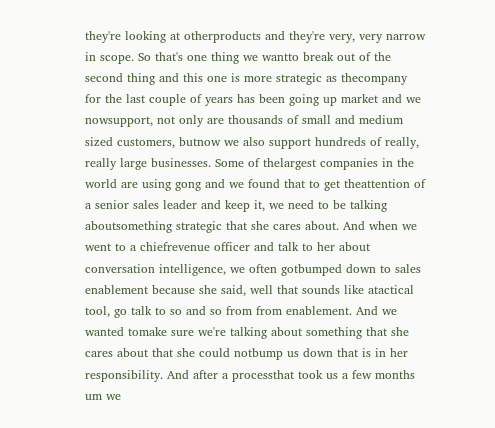they're looking at otherproducts and they're very, very narrow in scope. So that's one thing we wantto break out of the second thing and this one is more strategic as thecompany for the last couple of years has been going up market and we nowsupport, not only are thousands of small and medium sized customers, butnow we also support hundreds of really, really large businesses. Some of thelargest companies in the world are using gong and we found that to get theattention of a senior sales leader and keep it, we need to be talking aboutsomething strategic that she cares about. And when we went to a chiefrevenue officer and talk to her about conversation intelligence, we often gotbumped down to sales enablement because she said, well that sounds like atactical tool, go talk to so and so from from enablement. And we wanted tomake sure we're talking about something that she cares about that she could notbump us down that is in her responsibility. And after a processthat took us a few months um we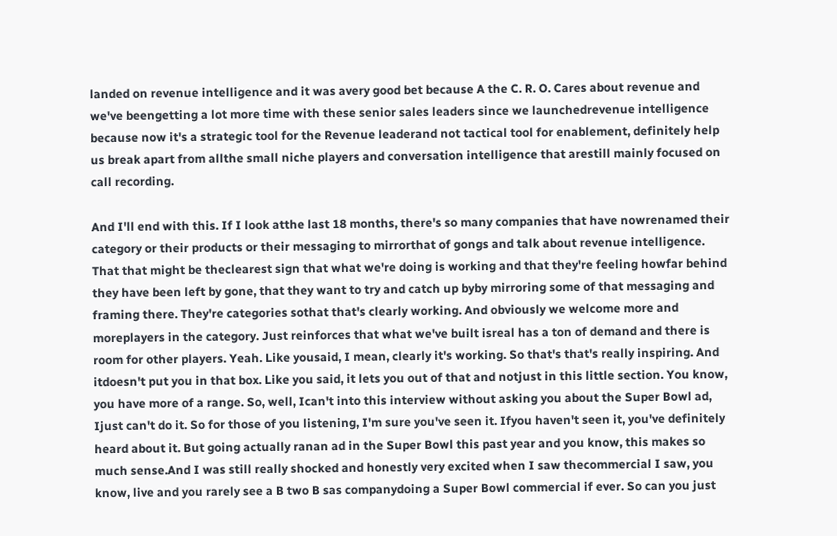landed on revenue intelligence and it was avery good bet because A the C. R. O. Cares about revenue and we've beengetting a lot more time with these senior sales leaders since we launchedrevenue intelligence because now it's a strategic tool for the Revenue leaderand not tactical tool for enablement, definitely help us break apart from allthe small niche players and conversation intelligence that arestill mainly focused on call recording.

And I'll end with this. If I look atthe last 18 months, there's so many companies that have nowrenamed their category or their products or their messaging to mirrorthat of gongs and talk about revenue intelligence. That that might be theclearest sign that what we're doing is working and that they're feeling howfar behind they have been left by gone, that they want to try and catch up byby mirroring some of that messaging and framing there. They're categories sothat that's clearly working. And obviously we welcome more and moreplayers in the category. Just reinforces that what we've built isreal has a ton of demand and there is room for other players. Yeah. Like yousaid, I mean, clearly it's working. So that's that's really inspiring. And itdoesn't put you in that box. Like you said, it lets you out of that and notjust in this little section. You know, you have more of a range. So, well, Ican't into this interview without asking you about the Super Bowl ad, Ijust can't do it. So for those of you listening, I'm sure you've seen it. Ifyou haven't seen it, you've definitely heard about it. But going actually ranan ad in the Super Bowl this past year and you know, this makes so much sense.And I was still really shocked and honestly very excited when I saw thecommercial I saw, you know, live and you rarely see a B two B sas companydoing a Super Bowl commercial if ever. So can you just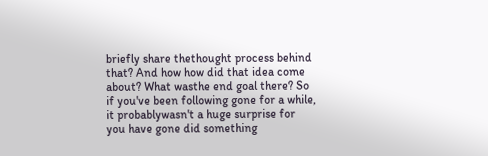briefly share thethought process behind that? And how how did that idea come about? What wasthe end goal there? So if you've been following gone for a while, it probablywasn't a huge surprise for you have gone did something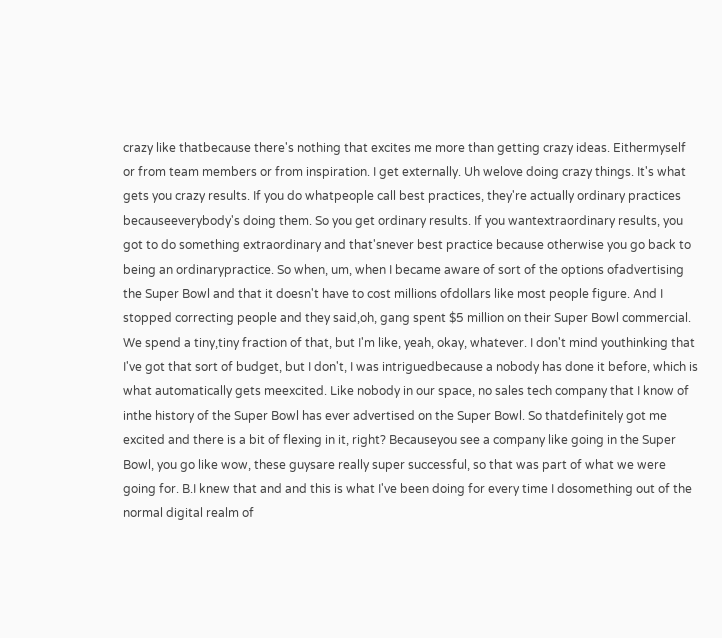crazy like thatbecause there's nothing that excites me more than getting crazy ideas. Eithermyself or from team members or from inspiration. I get externally. Uh welove doing crazy things. It's what gets you crazy results. If you do whatpeople call best practices, they're actually ordinary practices becauseeverybody's doing them. So you get ordinary results. If you wantextraordinary results, you got to do something extraordinary and that'snever best practice because otherwise you go back to being an ordinarypractice. So when, um, when I became aware of sort of the options ofadvertising the Super Bowl and that it doesn't have to cost millions ofdollars like most people figure. And I stopped correcting people and they said,oh, gang spent $5 million on their Super Bowl commercial. We spend a tiny,tiny fraction of that, but I'm like, yeah, okay, whatever. I don't mind youthinking that I've got that sort of budget, but I don't, I was intriguedbecause a nobody has done it before, which is what automatically gets meexcited. Like nobody in our space, no sales tech company that I know of inthe history of the Super Bowl has ever advertised on the Super Bowl. So thatdefinitely got me excited and there is a bit of flexing in it, right? Becauseyou see a company like going in the Super Bowl, you go like wow, these guysare really super successful, so that was part of what we were going for. B.I knew that and and this is what I've been doing for every time I dosomething out of the normal digital realm of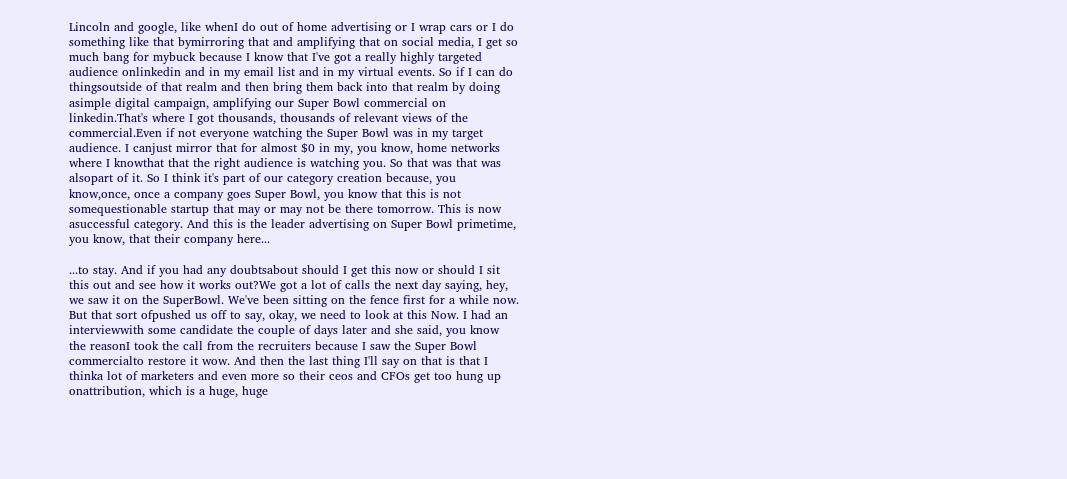Lincoln and google, like whenI do out of home advertising or I wrap cars or I do something like that bymirroring that and amplifying that on social media, I get so much bang for mybuck because I know that I've got a really highly targeted audience onlinkedin and in my email list and in my virtual events. So if I can do thingsoutside of that realm and then bring them back into that realm by doing asimple digital campaign, amplifying our Super Bowl commercial on linkedin.That's where I got thousands, thousands of relevant views of the commercial.Even if not everyone watching the Super Bowl was in my target audience. I canjust mirror that for almost $0 in my, you know, home networks where I knowthat that the right audience is watching you. So that was that was alsopart of it. So I think it's part of our category creation because, you know,once, once a company goes Super Bowl, you know that this is not somequestionable startup that may or may not be there tomorrow. This is now asuccessful category. And this is the leader advertising on Super Bowl primetime, you know, that their company here...

...to stay. And if you had any doubtsabout should I get this now or should I sit this out and see how it works out?We got a lot of calls the next day saying, hey, we saw it on the SuperBowl. We've been sitting on the fence first for a while now. But that sort ofpushed us off to say, okay, we need to look at this Now. I had an interviewwith some candidate the couple of days later and she said, you know the reasonI took the call from the recruiters because I saw the Super Bowl commercialto restore it wow. And then the last thing I'll say on that is that I thinka lot of marketers and even more so their ceos and CFOs get too hung up onattribution, which is a huge, huge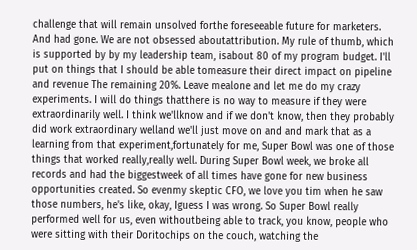challenge that will remain unsolved forthe foreseeable future for marketers. And had gone. We are not obsessed aboutattribution. My rule of thumb, which is supported by by my leadership team, isabout 80 of my program budget. I'll put on things that I should be able tomeasure their direct impact on pipeline and revenue The remaining 20%. Leave mealone and let me do my crazy experiments. I will do things thatthere is no way to measure if they were extraordinarily well. I think we'llknow and if we don't know, then they probably did work extraordinary welland we'll just move on and and mark that as a learning from that experiment,fortunately for me, Super Bowl was one of those things that worked really,really well. During Super Bowl week, we broke all records and had the biggestweek of all times have gone for new business opportunities created. So evenmy skeptic CFO, we love you tim when he saw those numbers, he's like, okay, Iguess I was wrong. So Super Bowl really performed well for us, even withoutbeing able to track, you know, people who were sitting with their Doritochips on the couch, watching the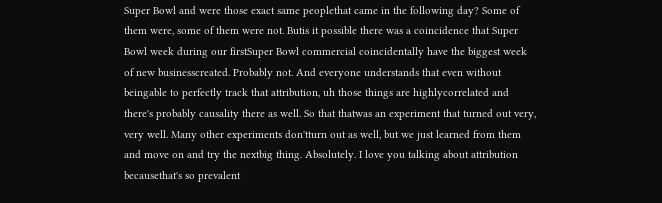Super Bowl and were those exact same peoplethat came in the following day? Some of them were, some of them were not. Butis it possible there was a coincidence that Super Bowl week during our firstSuper Bowl commercial coincidentally have the biggest week of new businesscreated. Probably not. And everyone understands that even without beingable to perfectly track that attribution, uh those things are highlycorrelated and there's probably causality there as well. So that thatwas an experiment that turned out very, very well. Many other experiments don'tturn out as well, but we just learned from them and move on and try the nextbig thing. Absolutely. I love you talking about attribution becausethat's so prevalent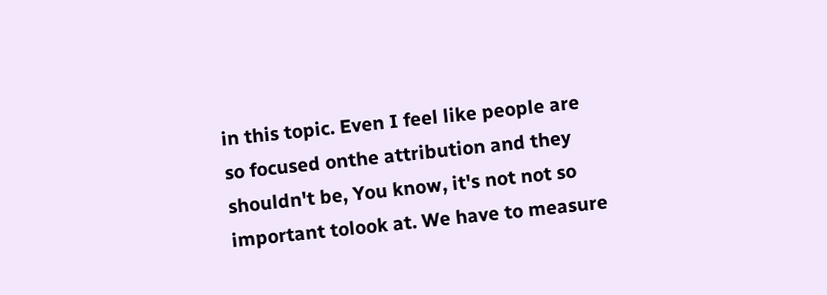in this topic. Even I feel like people are so focused onthe attribution and they shouldn't be, You know, it's not not so important tolook at. We have to measure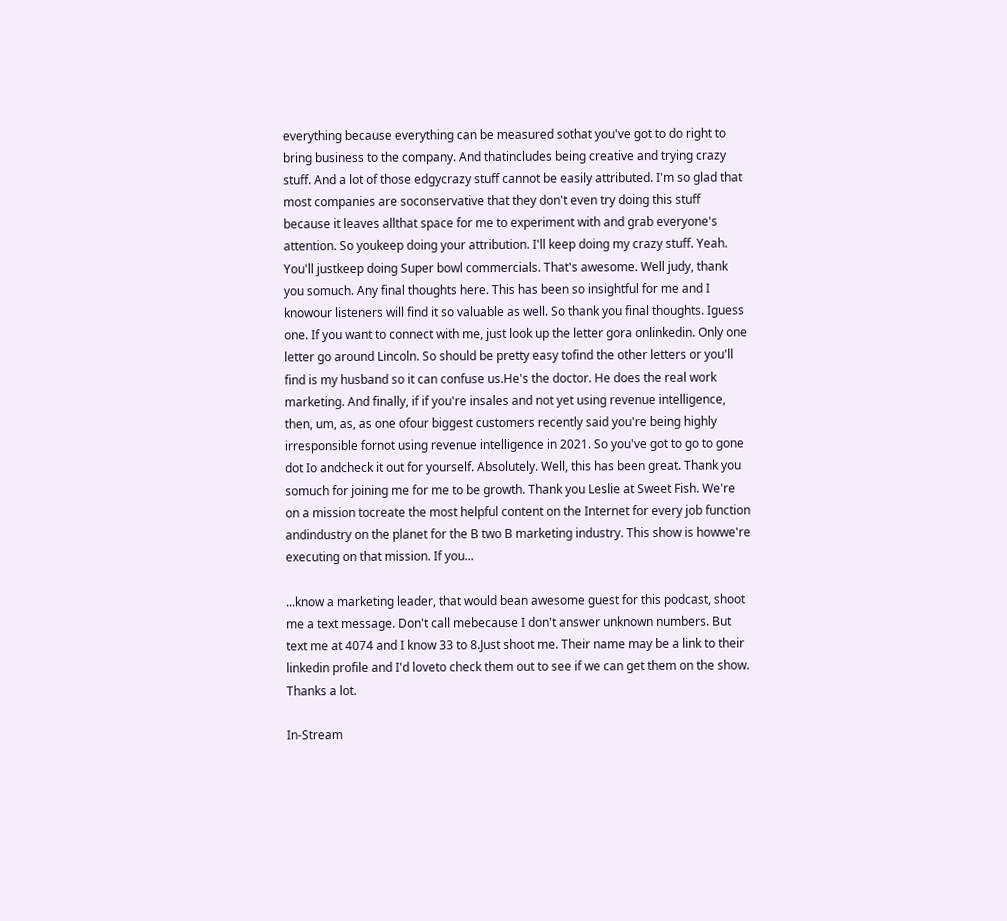everything because everything can be measured sothat you've got to do right to bring business to the company. And thatincludes being creative and trying crazy stuff. And a lot of those edgycrazy stuff cannot be easily attributed. I'm so glad that most companies are soconservative that they don't even try doing this stuff because it leaves allthat space for me to experiment with and grab everyone's attention. So youkeep doing your attribution. I'll keep doing my crazy stuff. Yeah. You'll justkeep doing Super bowl commercials. That's awesome. Well judy, thank you somuch. Any final thoughts here. This has been so insightful for me and I knowour listeners will find it so valuable as well. So thank you final thoughts. Iguess one. If you want to connect with me, just look up the letter gora onlinkedin. Only one letter go around Lincoln. So should be pretty easy tofind the other letters or you'll find is my husband so it can confuse us.He's the doctor. He does the real work marketing. And finally, if if you're insales and not yet using revenue intelligence, then, um, as, as one ofour biggest customers recently said you're being highly irresponsible fornot using revenue intelligence in 2021. So you've got to go to gone dot Io andcheck it out for yourself. Absolutely. Well, this has been great. Thank you somuch for joining me for me to be growth. Thank you Leslie at Sweet Fish. We're on a mission tocreate the most helpful content on the Internet for every job function andindustry on the planet for the B two B marketing industry. This show is howwe're executing on that mission. If you...

...know a marketing leader, that would bean awesome guest for this podcast, shoot me a text message. Don't call mebecause I don't answer unknown numbers. But text me at 4074 and I know 33 to 8.Just shoot me. Their name may be a link to their linkedin profile and I'd loveto check them out to see if we can get them on the show. Thanks a lot.

In-Stream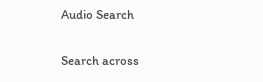Audio Search


Search across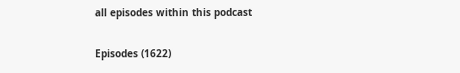all episodes within this podcast

Episodes (1622)